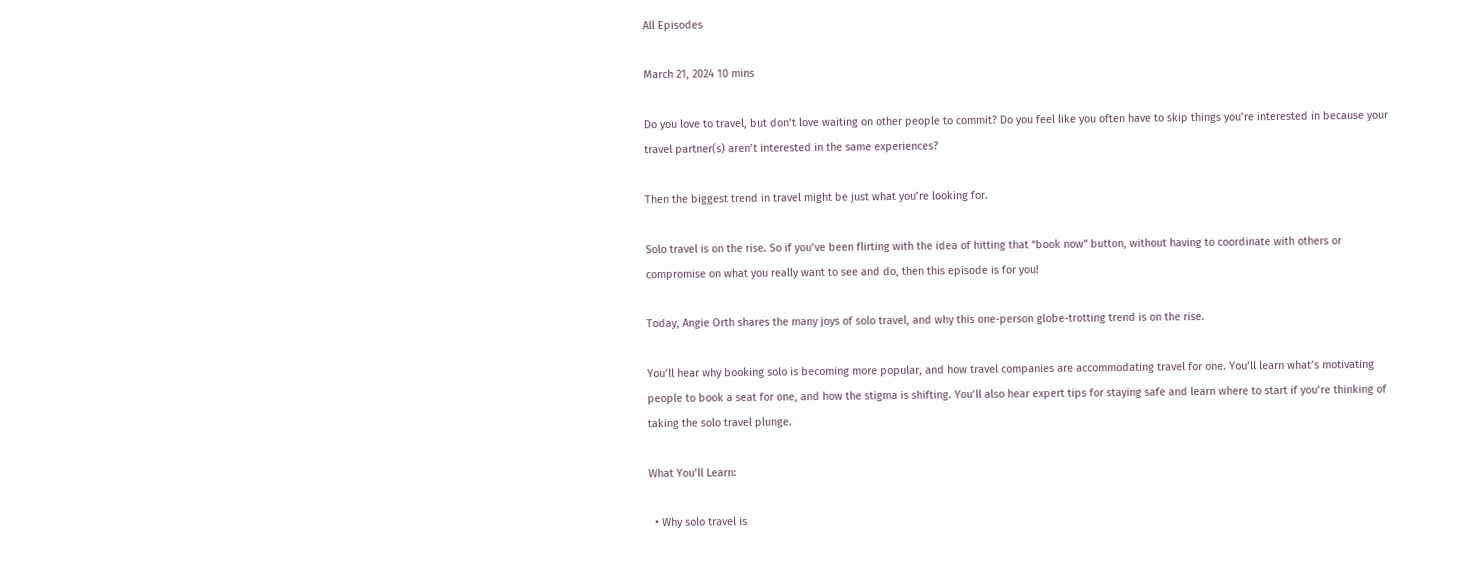All Episodes

March 21, 2024 10 mins

Do you love to travel, but don’t love waiting on other people to commit? Do you feel like you often have to skip things you’re interested in because your travel partner(s) aren’t interested in the same experiences?

Then the biggest trend in travel might be just what you’re looking for.

Solo travel is on the rise. So if you’ve been flirting with the idea of hitting that “book now” button, without having to coordinate with others or compromise on what you really want to see and do, then this episode is for you!

Today, Angie Orth shares the many joys of solo travel, and why this one-person globe-trotting trend is on the rise.

You’ll hear why booking solo is becoming more popular, and how travel companies are accommodating travel for one. You’ll learn what’s motivating people to book a seat for one, and how the stigma is shifting. You’ll also hear expert tips for staying safe and learn where to start if you’re thinking of taking the solo travel plunge.

What You’ll Learn:

  • Why solo travel is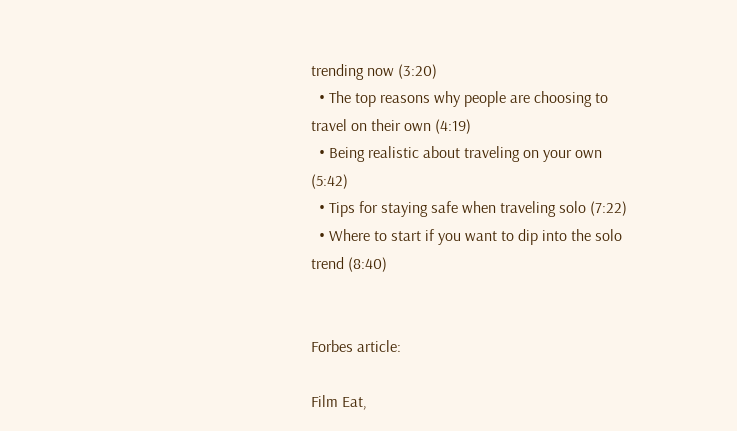trending now (3:20)
  • The top reasons why people are choosing to travel on their own (4:19)
  • Being realistic about traveling on your own (5:42)
  • Tips for staying safe when traveling solo (7:22)
  • Where to start if you want to dip into the solo trend (8:40)


Forbes article:

Film Eat,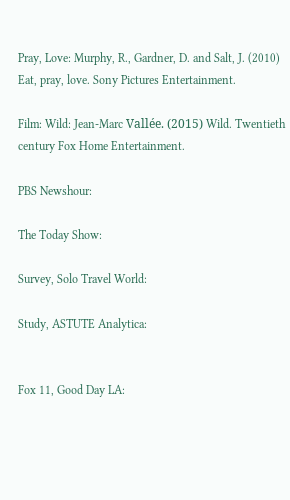Pray, Love: Murphy, R., Gardner, D. and Salt, J. (2010) Eat, pray, love. Sony Pictures Entertainment.

Film: Wild: Jean-Marc Vallée. (2015) Wild. Twentieth century Fox Home Entertainment.

PBS Newshour:

The Today Show:

Survey, Solo Travel World:

Study, ASTUTE Analytica:


Fox 11, Good Day LA: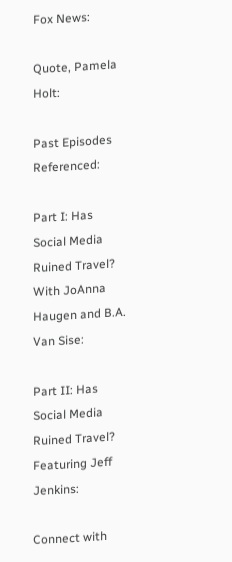Fox News:

Quote, Pamela Holt:

Past Episodes Referenced:

Part I: Has Social Media Ruined Travel? With JoAnna Haugen and B.A. Van Sise:

Part II: Has Social Media Ruined Travel? Featuring Jeff Jenkins:

Connect with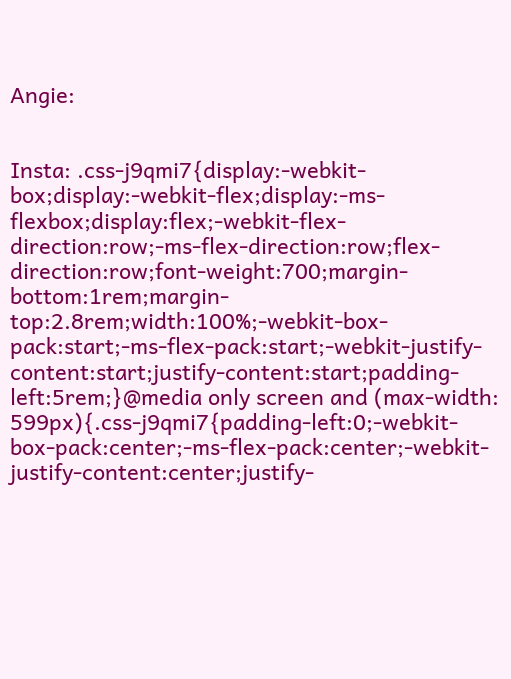Angie:


Insta: .css-j9qmi7{display:-webkit-box;display:-webkit-flex;display:-ms-flexbox;display:flex;-webkit-flex-direction:row;-ms-flex-direction:row;flex-direction:row;font-weight:700;margin-bottom:1rem;margin-top:2.8rem;width:100%;-webkit-box-pack:start;-ms-flex-pack:start;-webkit-justify-content:start;justify-content:start;padding-left:5rem;}@media only screen and (max-width: 599px){.css-j9qmi7{padding-left:0;-webkit-box-pack:center;-ms-flex-pack:center;-webkit-justify-content:center;justify-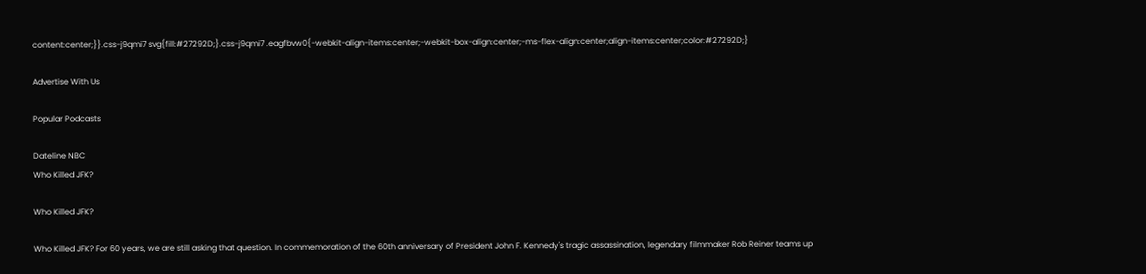content:center;}}.css-j9qmi7 svg{fill:#27292D;}.css-j9qmi7 .eagfbvw0{-webkit-align-items:center;-webkit-box-align:center;-ms-flex-align:center;align-items:center;color:#27292D;}

Advertise With Us

Popular Podcasts

Dateline NBC
Who Killed JFK?

Who Killed JFK?

Who Killed JFK? For 60 years, we are still asking that question. In commemoration of the 60th anniversary of President John F. Kennedy's tragic assassination, legendary filmmaker Rob Reiner teams up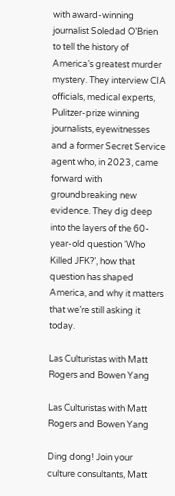with award-winning journalist Soledad O’Brien to tell the history of America’s greatest murder mystery. They interview CIA officials, medical experts, Pulitzer-prize winning journalists, eyewitnesses and a former Secret Service agent who, in 2023, came forward with groundbreaking new evidence. They dig deep into the layers of the 60-year-old question ‘Who Killed JFK?’, how that question has shaped America, and why it matters that we’re still asking it today.

Las Culturistas with Matt Rogers and Bowen Yang

Las Culturistas with Matt Rogers and Bowen Yang

Ding dong! Join your culture consultants, Matt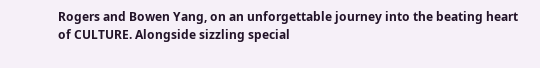Rogers and Bowen Yang, on an unforgettable journey into the beating heart of CULTURE. Alongside sizzling special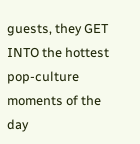guests, they GET INTO the hottest pop-culture moments of the day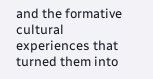and the formative cultural experiences that turned them into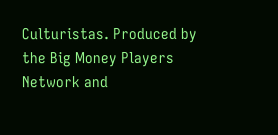Culturistas. Produced by the Big Money Players Network and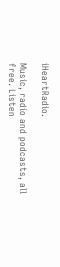iHeartRadio.

Music, radio and podcasts, all free. Listen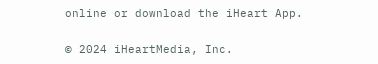online or download the iHeart App.


© 2024 iHeartMedia, Inc.